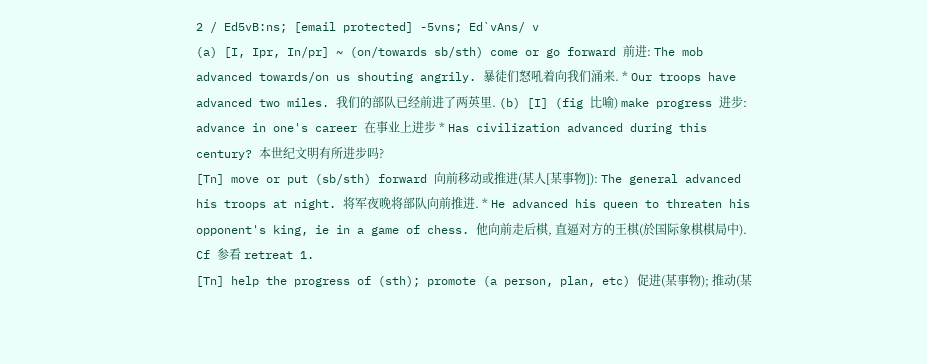2 / Ed5vB:ns; [email protected] -5vns; Ed`vAns/ v
(a) [I, Ipr, In/pr] ~ (on/towards sb/sth) come or go forward 前进: The mob advanced towards/on us shouting angrily. 暴徒们怒吼着向我们涌来. * Our troops have advanced two miles. 我们的部队已经前进了两英里. (b) [I] (fig 比喻) make progress 进步: advance in one's career 在事业上进步 * Has civilization advanced during this century? 本世纪文明有所进步吗?
[Tn] move or put (sb/sth) forward 向前移动或推进(某人[某事物]): The general advanced his troops at night. 将军夜晚将部队向前推进. * He advanced his queen to threaten his opponent's king, ie in a game of chess. 他向前走后棋, 直逼对方的王棋(於国际象棋棋局中). Cf 参看 retreat 1.
[Tn] help the progress of (sth); promote (a person, plan, etc) 促进(某事物); 推动(某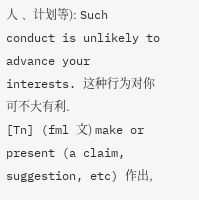人﹑ 计划等): Such conduct is unlikely to advance your interests. 这种行为对你可不大有利.
[Tn] (fml 文) make or present (a claim, suggestion, etc) 作出,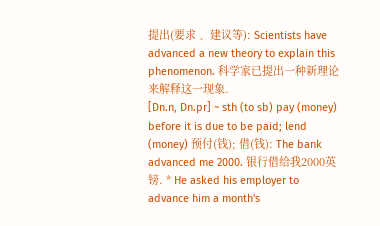提出(要求﹑ 建议等): Scientists have advanced a new theory to explain this phenomenon. 科学家已提出一种新理论来解释这一现象.
[Dn.n, Dn.pr] ~ sth (to sb) pay (money) before it is due to be paid; lend (money) 预付(钱); 借(钱): The bank advanced me 2000. 银行借给我2000英镑. * He asked his employer to advance him a month's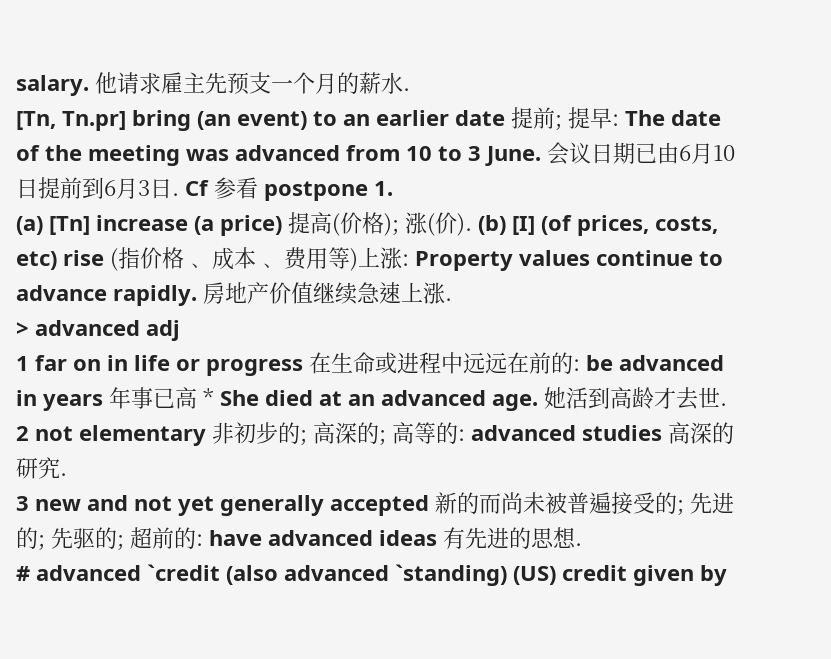salary. 他请求雇主先预支一个月的薪水.
[Tn, Tn.pr] bring (an event) to an earlier date 提前; 提早: The date of the meeting was advanced from 10 to 3 June. 会议日期已由6月10日提前到6月3日. Cf 参看 postpone 1.
(a) [Tn] increase (a price) 提高(价格); 涨(价). (b) [I] (of prices, costs, etc) rise (指价格﹑ 成本﹑ 费用等)上涨: Property values continue to advance rapidly. 房地产价值继续急速上涨.
> advanced adj
1 far on in life or progress 在生命或进程中远远在前的: be advanced in years 年事已高 * She died at an advanced age. 她活到高龄才去世.
2 not elementary 非初步的; 高深的; 高等的: advanced studies 高深的研究.
3 new and not yet generally accepted 新的而尚未被普遍接受的; 先进的; 先驱的; 超前的: have advanced ideas 有先进的思想.
# advanced `credit (also advanced `standing) (US) credit given by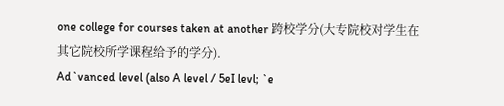one college for courses taken at another 跨校学分(大专院校对学生在其它院校所学课程给予的学分).
Ad`vanced level (also A level / 5eI levl; `e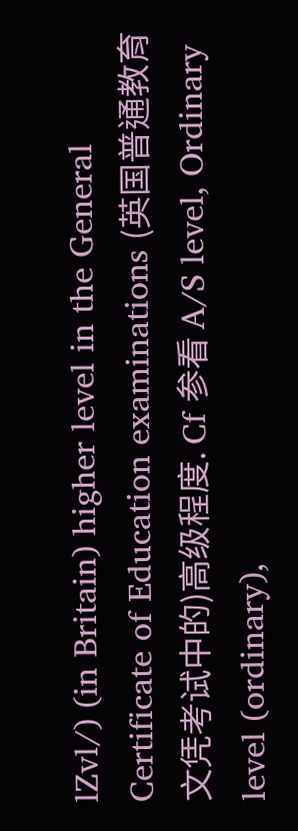lZvl/) (in Britain) higher level in the General Certificate of Education examinations (英国普通教育文凭考试中的)高级程度. Cf 参看 A/S level, Ordinary level (ordinary),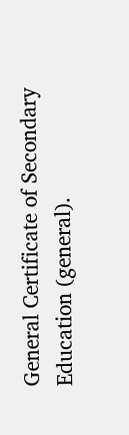General Certificate of Secondary Education (general).